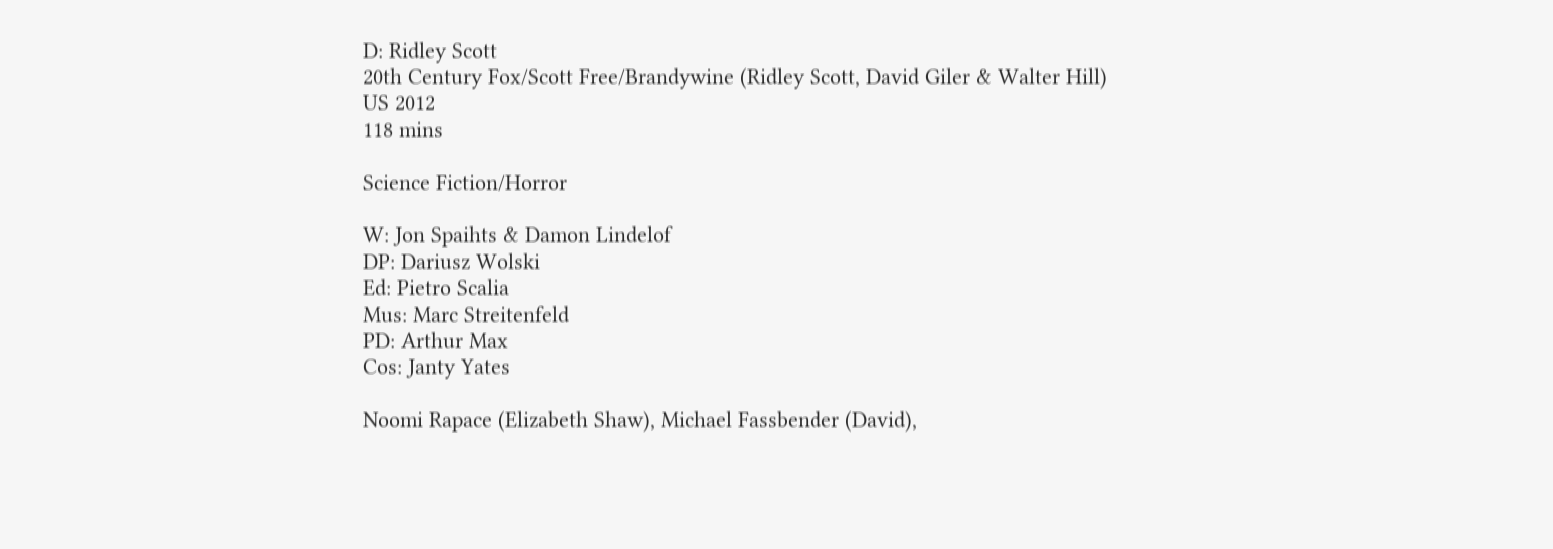D: Ridley Scott
20th Century Fox/Scott Free/Brandywine (Ridley Scott, David Giler & Walter Hill)
US 2012
118 mins

Science Fiction/Horror

W: Jon Spaihts & Damon Lindelof
DP: Dariusz Wolski
Ed: Pietro Scalia
Mus: Marc Streitenfeld
PD: Arthur Max
Cos: Janty Yates

Noomi Rapace (Elizabeth Shaw), Michael Fassbender (David),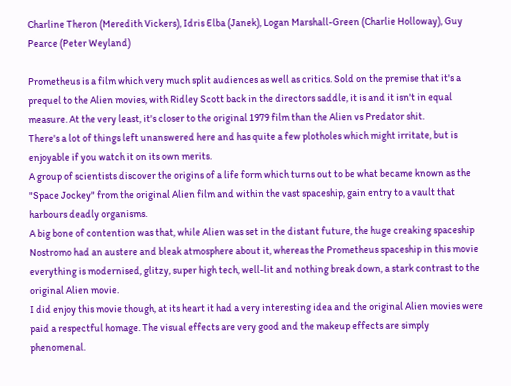Charline Theron (Meredith Vickers), Idris Elba (Janek), Logan Marshall-Green (Charlie Holloway), Guy Pearce (Peter Weyland)

Prometheus is a film which very much split audiences as well as critics. Sold on the premise that it's a prequel to the Alien movies, with Ridley Scott back in the directors saddle, it is and it isn't in equal measure. At the very least, it's closer to the original 1979 film than the Alien vs Predator shit.
There's a lot of things left unanswered here and has quite a few plotholes which might irritate, but is enjoyable if you watch it on its own merits.
A group of scientists discover the origins of a life form which turns out to be what became known as the "Space Jockey" from the original Alien film and within the vast spaceship, gain entry to a vault that harbours deadly organisms.
A big bone of contention was that, while Alien was set in the distant future, the huge creaking spaceship Nostromo had an austere and bleak atmosphere about it, whereas the Prometheus spaceship in this movie everything is modernised, glitzy, super high tech, well-lit and nothing break down, a stark contrast to the original Alien movie.
I did enjoy this movie though, at its heart it had a very interesting idea and the original Alien movies were paid a respectful homage. The visual effects are very good and the makeup effects are simply phenomenal.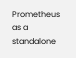Prometheus as a standalone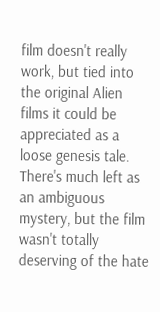film doesn't really work, but tied into the original Alien films it could be appreciated as a loose genesis tale. There's much left as an ambiguous mystery, but the film wasn't totally deserving of the hate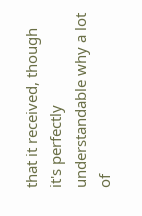that it received, though it's perfectly understandable why a lot of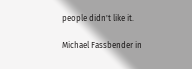people didn't like it.

Michael Fassbender in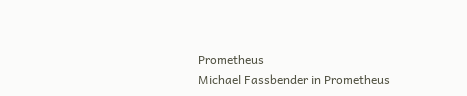Prometheus
Michael Fassbender in Prometheus